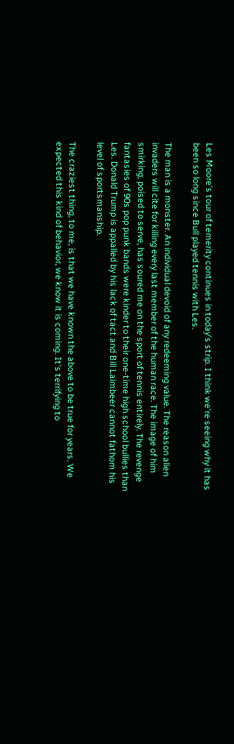Les Moore’s tour of temerity continues in today’s strip. I think we’re seeing why it has been so long since Bull played tennis with Les.

The man is a monster. An individual devoid of any redeeming value. The reason alien invaders will cite for killing every last member of the human race. The image of him smirking, poised to serve, has soured me on the sport of tennis entirely. The revenge fantasies of 90s pop punk bands were kinder to their one-time high school bullies than Les. Donald Trump is appalled by his lack of tact and Bill Laimbeer cannot fathom his level of sportsmanship.

The craziest thing, to me, is that we have known the above to be true for years. We expected this kind of behavior, we know it is coming. It’s terrifying to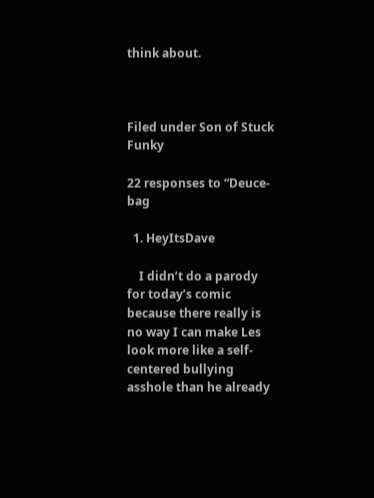think about.



Filed under Son of Stuck Funky

22 responses to “Deuce-bag

  1. HeyItsDave

    I didn’t do a parody for today’s comic because there really is no way I can make Les look more like a self-centered bullying asshole than he already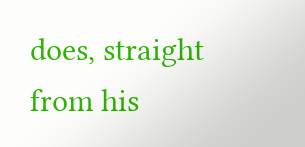does, straight from his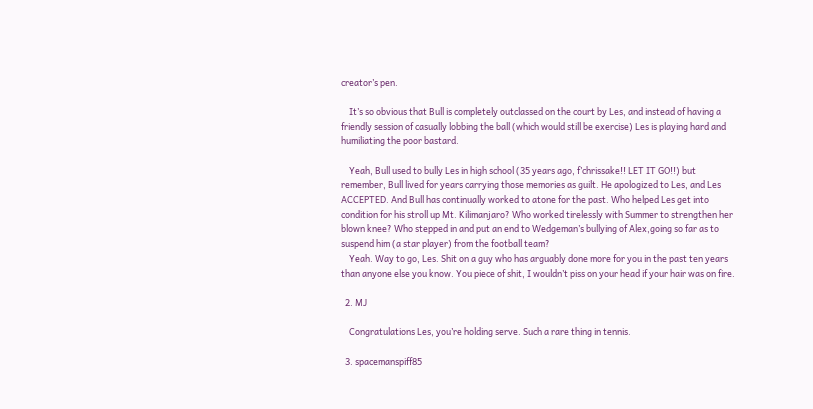creator’s pen.

    It’s so obvious that Bull is completely outclassed on the court by Les, and instead of having a friendly session of casually lobbing the ball (which would still be exercise) Les is playing hard and humiliating the poor bastard.

    Yeah, Bull used to bully Les in high school (35 years ago, f’chrissake!! LET IT GO!!) but remember, Bull lived for years carrying those memories as guilt. He apologized to Les, and Les ACCEPTED. And Bull has continually worked to atone for the past. Who helped Les get into condition for his stroll up Mt. Kilimanjaro? Who worked tirelessly with Summer to strengthen her blown knee? Who stepped in and put an end to Wedgeman’s bullying of Alex,going so far as to suspend him (a star player) from the football team?
    Yeah. Way to go, Les. Shit on a guy who has arguably done more for you in the past ten years than anyone else you know. You piece of shit, I wouldn’t piss on your head if your hair was on fire.

  2. MJ

    Congratulations Les, you’re holding serve. Such a rare thing in tennis.

  3. spacemanspiff85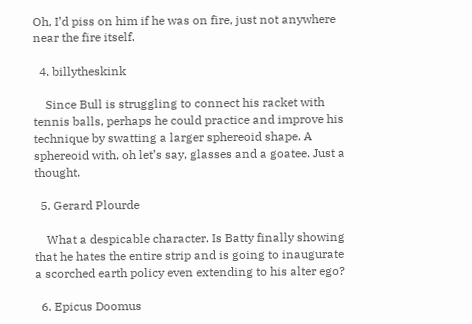Oh, I’d piss on him if he was on fire, just not anywhere near the fire itself.

  4. billytheskink

    Since Bull is struggling to connect his racket with tennis balls, perhaps he could practice and improve his technique by swatting a larger sphereoid shape. A sphereoid with, oh let’s say, glasses and a goatee. Just a thought.

  5. Gerard Plourde

    What a despicable character. Is Batty finally showing that he hates the entire strip and is going to inaugurate a scorched earth policy even extending to his alter ego?

  6. Epicus Doomus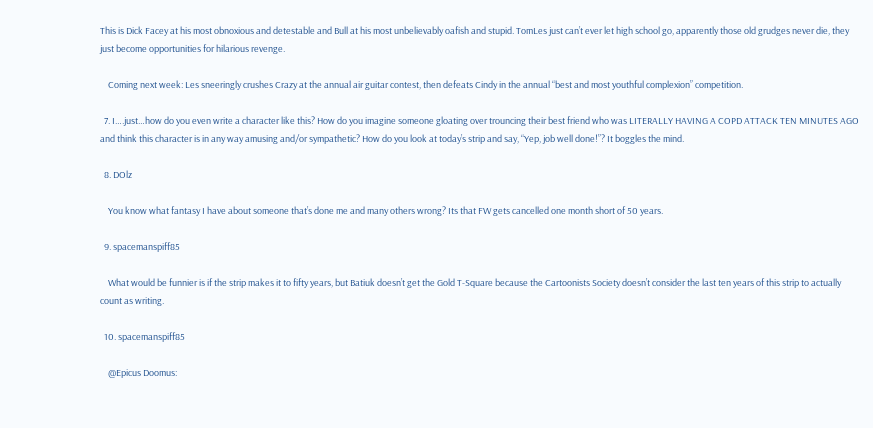This is Dick Facey at his most obnoxious and detestable and Bull at his most unbelievably oafish and stupid. TomLes just can’t ever let high school go, apparently those old grudges never die, they just become opportunities for hilarious revenge.

    Coming next week: Les sneeringly crushes Crazy at the annual air guitar contest, then defeats Cindy in the annual “best and most youthful complexion” competition.

  7. I….just…how do you even write a character like this? How do you imagine someone gloating over trouncing their best friend who was LITERALLY HAVING A COPD ATTACK TEN MINUTES AGO and think this character is in any way amusing and/or sympathetic? How do you look at today’s strip and say, “Yep, job well done!”? It boggles the mind.

  8. DOlz

    You know what fantasy I have about someone that’s done me and many others wrong? Its that FW gets cancelled one month short of 50 years.

  9. spacemanspiff85

    What would be funnier is if the strip makes it to fifty years, but Batiuk doesn’t get the Gold T-Square because the Cartoonists Society doesn’t consider the last ten years of this strip to actually count as writing.

  10. spacemanspiff85

    @Epicus Doomus: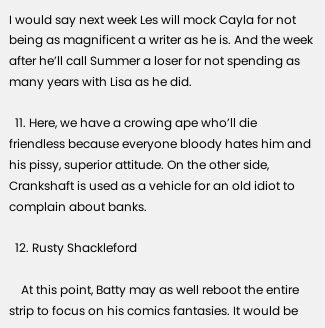I would say next week Les will mock Cayla for not being as magnificent a writer as he is. And the week after he’ll call Summer a loser for not spending as many years with Lisa as he did.

  11. Here, we have a crowing ape who’ll die friendless because everyone bloody hates him and his pissy, superior attitude. On the other side, Crankshaft is used as a vehicle for an old idiot to complain about banks.

  12. Rusty Shackleford

    At this point, Batty may as well reboot the entire strip to focus on his comics fantasies. It would be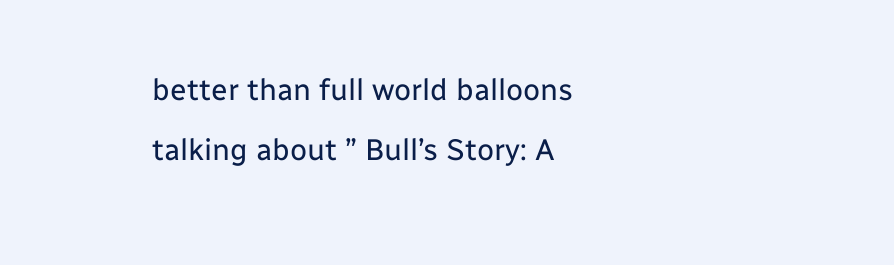better than full world balloons talking about ” Bull’s Story: A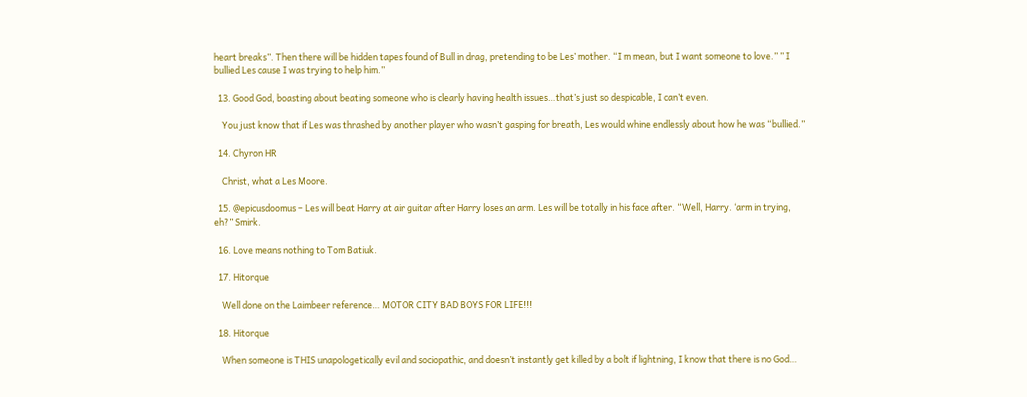heart breaks”. Then there will be hidden tapes found of Bull in drag, pretending to be Les’ mother. “I m mean, but I want someone to love.” ” I bullied Les cause I was trying to help him.”

  13. Good God, boasting about beating someone who is clearly having health issues…that’s just so despicable, I can’t even.

    You just know that if Les was thrashed by another player who wasn’t gasping for breath, Les would whine endlessly about how he was “bullied.”

  14. Chyron HR

    Christ, what a Les Moore.

  15. @epicusdoomus – Les will beat Harry at air guitar after Harry loses an arm. Les will be totally in his face after. “Well, Harry. ‘arm in trying, eh?” Smirk.

  16. Love means nothing to Tom Batiuk.

  17. Hitorque

    Well done on the Laimbeer reference… MOTOR CITY BAD BOYS FOR LIFE!!!

  18. Hitorque

    When someone is THIS unapologetically evil and sociopathic, and doesn’t instantly get killed by a bolt if lightning, I know that there is no God…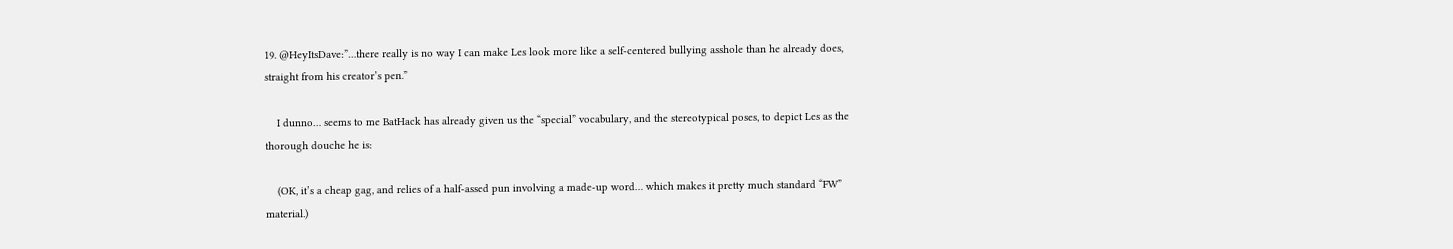19. @HeyItsDave:”…there really is no way I can make Les look more like a self-centered bullying asshole than he already does, straight from his creator’s pen.”

    I dunno… seems to me BatHack has already given us the “special” vocabulary, and the stereotypical poses, to depict Les as the thorough douche he is:

    (OK, it’s a cheap gag, and relies of a half-assed pun involving a made-up word… which makes it pretty much standard “FW” material.)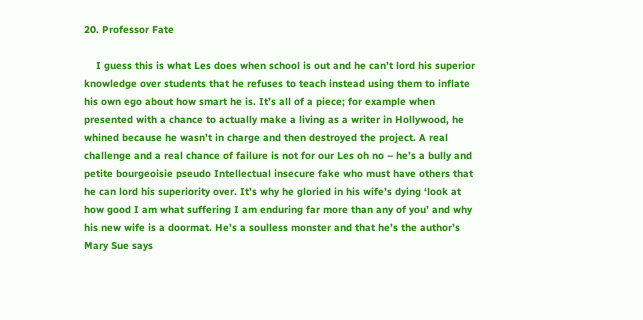20. Professor Fate

    I guess this is what Les does when school is out and he can’t lord his superior knowledge over students that he refuses to teach instead using them to inflate his own ego about how smart he is. It’s all of a piece; for example when presented with a chance to actually make a living as a writer in Hollywood, he whined because he wasn’t in charge and then destroyed the project. A real challenge and a real chance of failure is not for our Les oh no – he’s a bully and petite bourgeoisie pseudo Intellectual insecure fake who must have others that he can lord his superiority over. It’s why he gloried in his wife’s dying ‘look at how good I am what suffering I am enduring far more than any of you’ and why his new wife is a doormat. He’s a soulless monster and that he’s the author’s Mary Sue says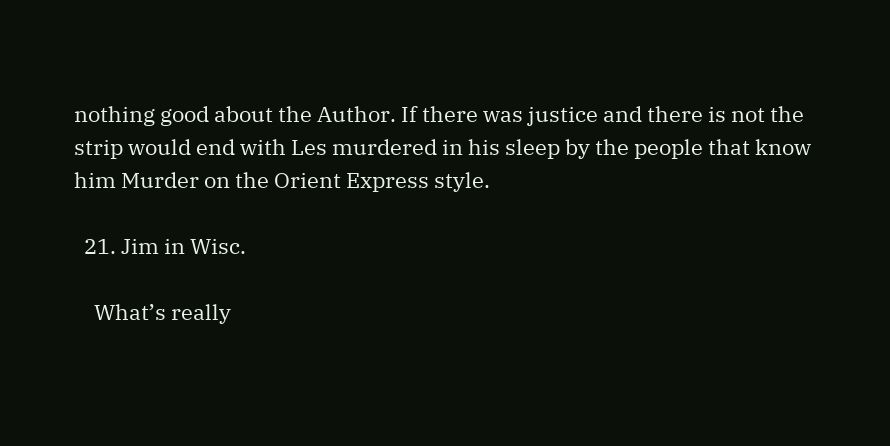nothing good about the Author. If there was justice and there is not the strip would end with Les murdered in his sleep by the people that know him Murder on the Orient Express style.

  21. Jim in Wisc.

    What’s really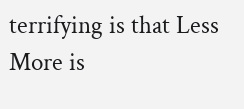terrifying is that Less More is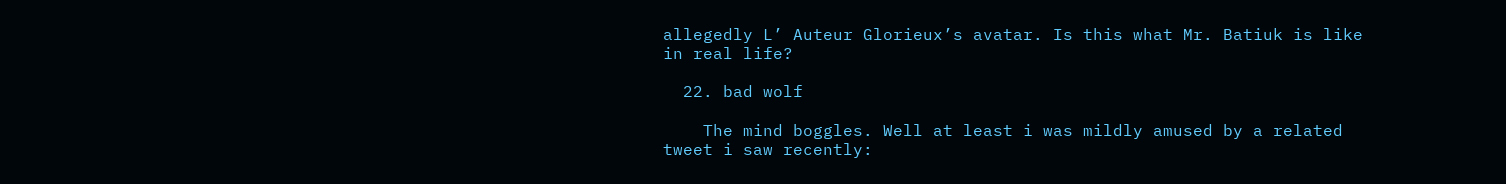allegedly L’ Auteur Glorieux’s avatar. Is this what Mr. Batiuk is like in real life?

  22. bad wolf

    The mind boggles. Well at least i was mildly amused by a related tweet i saw recently: